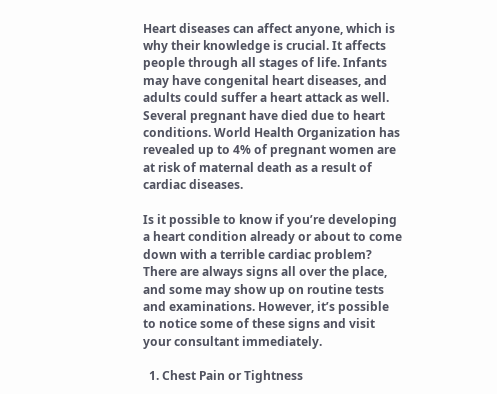Heart diseases can affect anyone, which is why their knowledge is crucial. It affects people through all stages of life. Infants may have congenital heart diseases, and adults could suffer a heart attack as well. Several pregnant have died due to heart conditions. World Health Organization has revealed up to 4% of pregnant women are at risk of maternal death as a result of cardiac diseases.

Is it possible to know if you’re developing a heart condition already or about to come down with a terrible cardiac problem? There are always signs all over the place, and some may show up on routine tests and examinations. However, it’s possible to notice some of these signs and visit your consultant immediately.

  1. Chest Pain or Tightness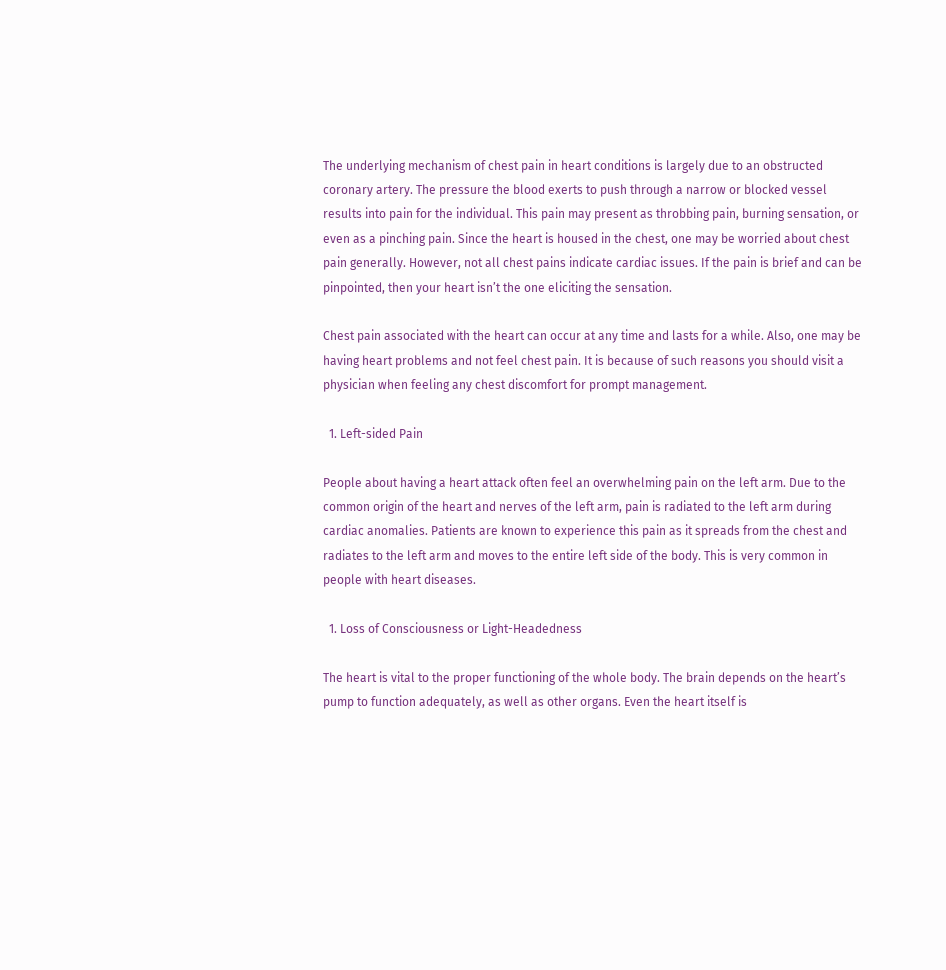The underlying mechanism of chest pain in heart conditions is largely due to an obstructed coronary artery. The pressure the blood exerts to push through a narrow or blocked vessel results into pain for the individual. This pain may present as throbbing pain, burning sensation, or even as a pinching pain. Since the heart is housed in the chest, one may be worried about chest pain generally. However, not all chest pains indicate cardiac issues. If the pain is brief and can be pinpointed, then your heart isn’t the one eliciting the sensation.

Chest pain associated with the heart can occur at any time and lasts for a while. Also, one may be having heart problems and not feel chest pain. It is because of such reasons you should visit a physician when feeling any chest discomfort for prompt management.

  1. Left-sided Pain

People about having a heart attack often feel an overwhelming pain on the left arm. Due to the common origin of the heart and nerves of the left arm, pain is radiated to the left arm during cardiac anomalies. Patients are known to experience this pain as it spreads from the chest and radiates to the left arm and moves to the entire left side of the body. This is very common in people with heart diseases.

  1. Loss of Consciousness or Light-Headedness

The heart is vital to the proper functioning of the whole body. The brain depends on the heart’s pump to function adequately, as well as other organs. Even the heart itself is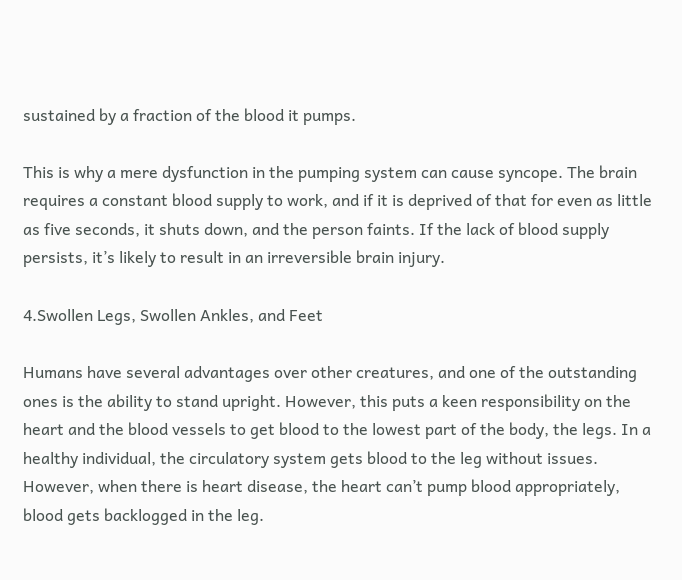sustained by a fraction of the blood it pumps.

This is why a mere dysfunction in the pumping system can cause syncope. The brain requires a constant blood supply to work, and if it is deprived of that for even as little as five seconds, it shuts down, and the person faints. If the lack of blood supply persists, it’s likely to result in an irreversible brain injury.

4.Swollen Legs, Swollen Ankles, and Feet

Humans have several advantages over other creatures, and one of the outstanding ones is the ability to stand upright. However, this puts a keen responsibility on the heart and the blood vessels to get blood to the lowest part of the body, the legs. In a healthy individual, the circulatory system gets blood to the leg without issues. However, when there is heart disease, the heart can’t pump blood appropriately, blood gets backlogged in the leg.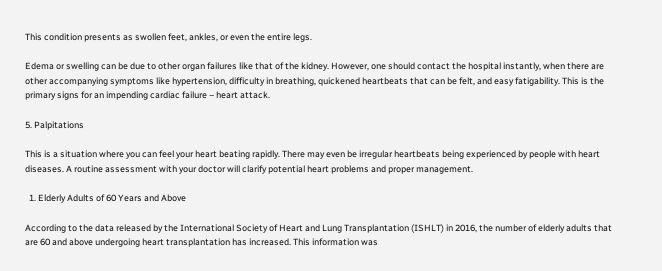This condition presents as swollen feet, ankles, or even the entire legs.

Edema or swelling can be due to other organ failures like that of the kidney. However, one should contact the hospital instantly, when there are other accompanying symptoms like hypertension, difficulty in breathing, quickened heartbeats that can be felt, and easy fatigability. This is the primary signs for an impending cardiac failure – heart attack.

5. Palpitations

This is a situation where you can feel your heart beating rapidly. There may even be irregular heartbeats being experienced by people with heart diseases. A routine assessment with your doctor will clarify potential heart problems and proper management.

  1. Elderly Adults of 60 Years and Above

According to the data released by the International Society of Heart and Lung Transplantation (ISHLT) in 2016, the number of elderly adults that are 60 and above undergoing heart transplantation has increased. This information was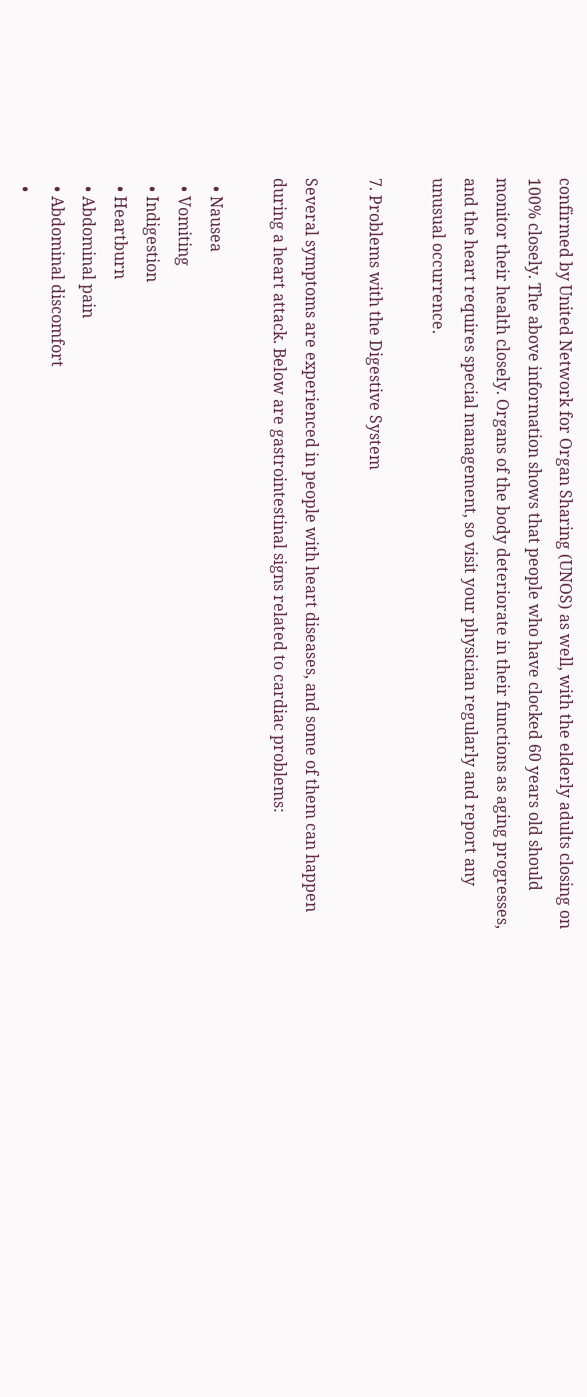confirmed by United Network for Organ Sharing (UNOS) as well, with the elderly adults closing on 100% closely. The above information shows that people who have clocked 60 years old should monitor their health closely. Organs of the body deteriorate in their functions as aging progresses, and the heart requires special management, so visit your physician regularly and report any unusual occurrence.

7. Problems with the Digestive System

Several symptoms are experienced in people with heart diseases, and some of them can happen during a heart attack. Below are gastrointestinal signs related to cardiac problems:

  • Nausea
  • Vomiting
  • Indigestion
  • Heartburn
  • Abdominal pain
  • Abdominal discomfort
  •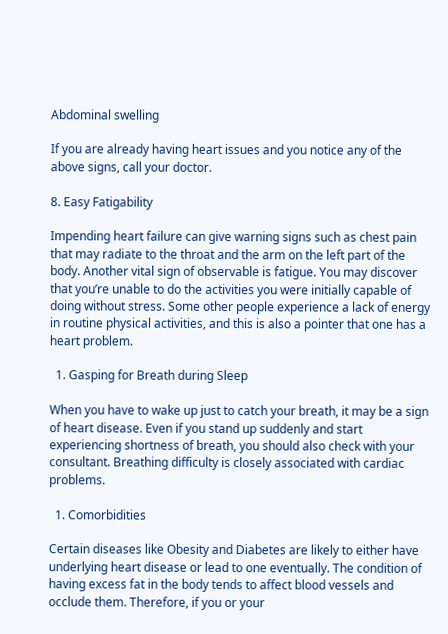Abdominal swelling

If you are already having heart issues and you notice any of the above signs, call your doctor.

8. Easy Fatigability

Impending heart failure can give warning signs such as chest pain that may radiate to the throat and the arm on the left part of the body. Another vital sign of observable is fatigue. You may discover that you’re unable to do the activities you were initially capable of doing without stress. Some other people experience a lack of energy in routine physical activities, and this is also a pointer that one has a heart problem.

  1. Gasping for Breath during Sleep

When you have to wake up just to catch your breath, it may be a sign of heart disease. Even if you stand up suddenly and start experiencing shortness of breath, you should also check with your consultant. Breathing difficulty is closely associated with cardiac problems.

  1. Comorbidities

Certain diseases like Obesity and Diabetes are likely to either have underlying heart disease or lead to one eventually. The condition of having excess fat in the body tends to affect blood vessels and occlude them. Therefore, if you or your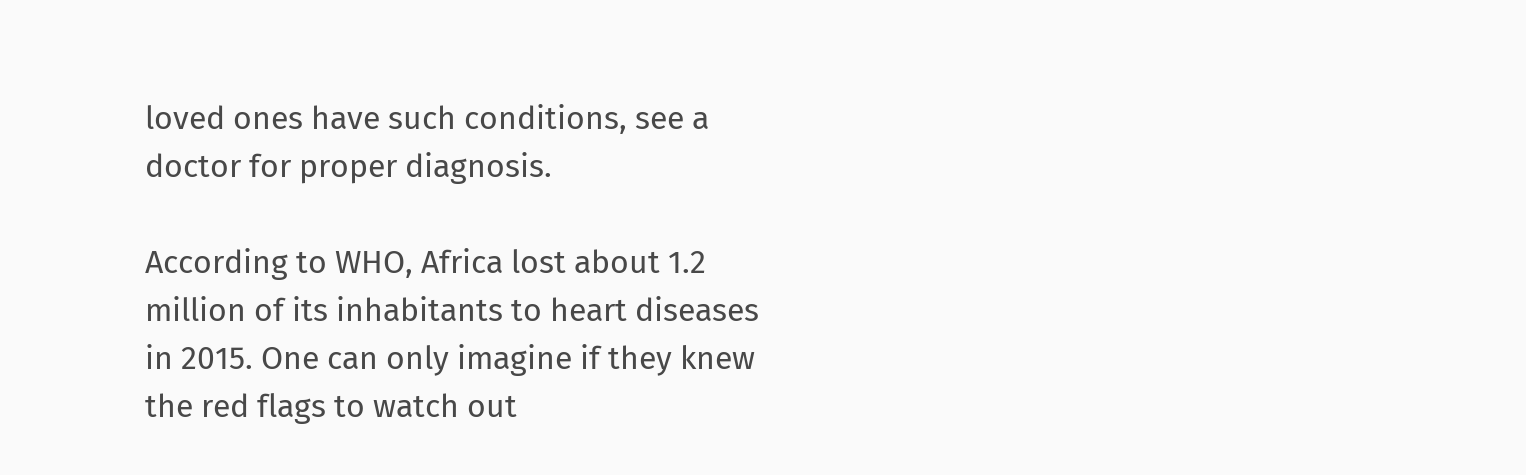loved ones have such conditions, see a doctor for proper diagnosis.

According to WHO, Africa lost about 1.2 million of its inhabitants to heart diseases in 2015. One can only imagine if they knew the red flags to watch out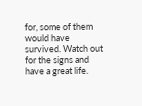for, some of them would have survived. Watch out for the signs and have a great life.